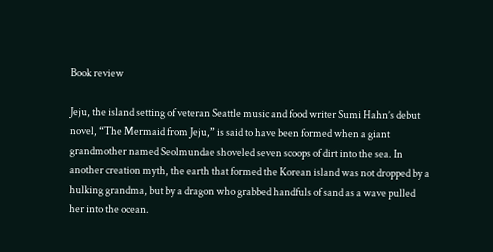Book review

Jeju, the island setting of veteran Seattle music and food writer Sumi Hahn’s debut novel, “The Mermaid from Jeju,” is said to have been formed when a giant grandmother named Seolmundae shoveled seven scoops of dirt into the sea. In another creation myth, the earth that formed the Korean island was not dropped by a hulking grandma, but by a dragon who grabbed handfuls of sand as a wave pulled her into the ocean.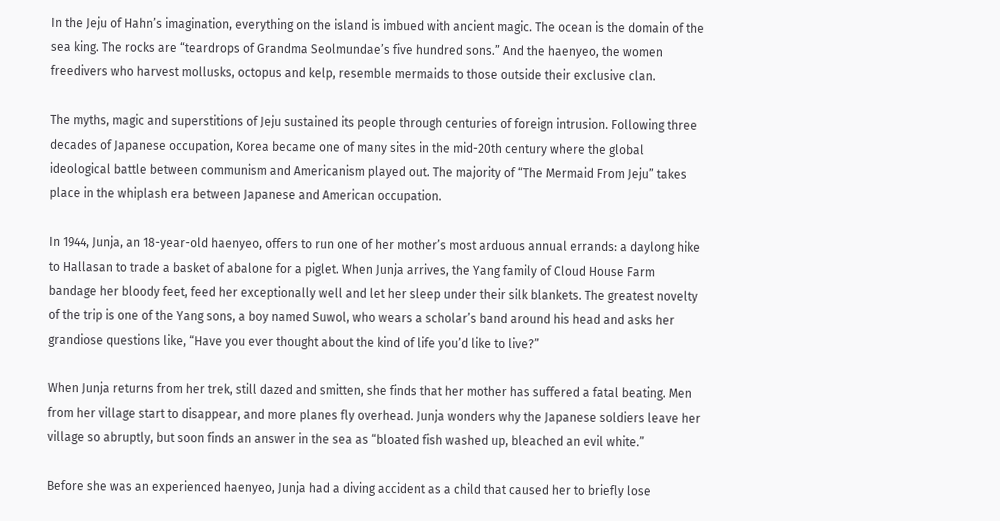In the Jeju of Hahn’s imagination, everything on the island is imbued with ancient magic. The ocean is the domain of the sea king. The rocks are “teardrops of Grandma Seolmundae’s five hundred sons.” And the haenyeo, the women freedivers who harvest mollusks, octopus and kelp, resemble mermaids to those outside their exclusive clan.

The myths, magic and superstitions of Jeju sustained its people through centuries of foreign intrusion. Following three decades of Japanese occupation, Korea became one of many sites in the mid-20th century where the global ideological battle between communism and Americanism played out. The majority of “The Mermaid From Jeju” takes place in the whiplash era between Japanese and American occupation.

In 1944, Junja, an 18-year-old haenyeo, offers to run one of her mother’s most arduous annual errands: a daylong hike to Hallasan to trade a basket of abalone for a piglet. When Junja arrives, the Yang family of Cloud House Farm bandage her bloody feet, feed her exceptionally well and let her sleep under their silk blankets. The greatest novelty of the trip is one of the Yang sons, a boy named Suwol, who wears a scholar’s band around his head and asks her grandiose questions like, “Have you ever thought about the kind of life you’d like to live?”

When Junja returns from her trek, still dazed and smitten, she finds that her mother has suffered a fatal beating. Men from her village start to disappear, and more planes fly overhead. Junja wonders why the Japanese soldiers leave her village so abruptly, but soon finds an answer in the sea as “bloated fish washed up, bleached an evil white.”

Before she was an experienced haenyeo, Junja had a diving accident as a child that caused her to briefly lose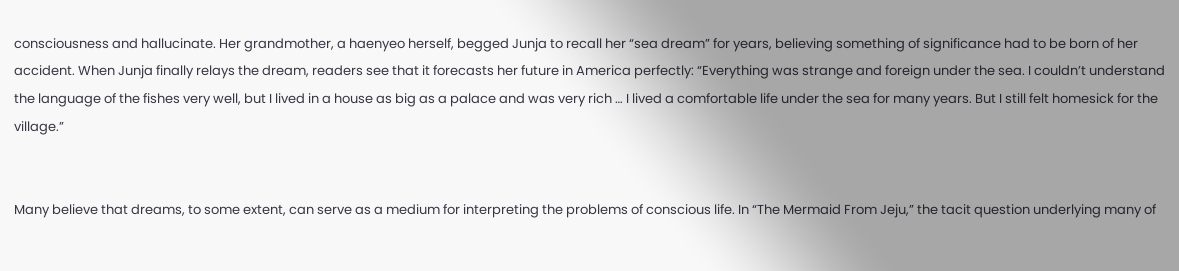consciousness and hallucinate. Her grandmother, a haenyeo herself, begged Junja to recall her “sea dream” for years, believing something of significance had to be born of her accident. When Junja finally relays the dream, readers see that it forecasts her future in America perfectly: “Everything was strange and foreign under the sea. I couldn’t understand the language of the fishes very well, but I lived in a house as big as a palace and was very rich … I lived a comfortable life under the sea for many years. But I still felt homesick for the village.”


Many believe that dreams, to some extent, can serve as a medium for interpreting the problems of conscious life. In “The Mermaid From Jeju,” the tacit question underlying many of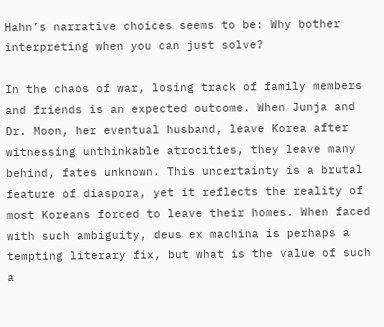Hahn’s narrative choices seems to be: Why bother interpreting when you can just solve?

In the chaos of war, losing track of family members and friends is an expected outcome. When Junja and Dr. Moon, her eventual husband, leave Korea after witnessing unthinkable atrocities, they leave many behind, fates unknown. This uncertainty is a brutal feature of diaspora, yet it reflects the reality of most Koreans forced to leave their homes. When faced with such ambiguity, deus ex machina is perhaps a tempting literary fix, but what is the value of such a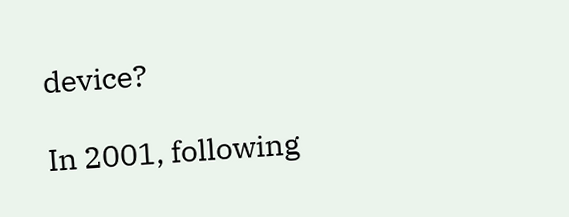device?

In 2001, following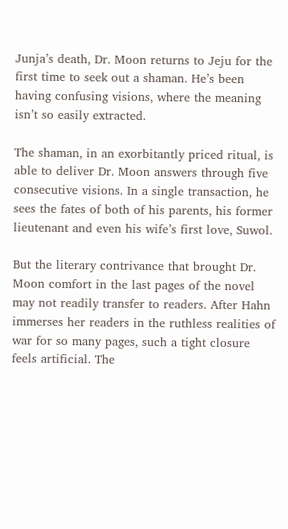Junja’s death, Dr. Moon returns to Jeju for the first time to seek out a shaman. He’s been having confusing visions, where the meaning isn’t so easily extracted.

The shaman, in an exorbitantly priced ritual, is able to deliver Dr. Moon answers through five consecutive visions. In a single transaction, he sees the fates of both of his parents, his former lieutenant and even his wife’s first love, Suwol.

But the literary contrivance that brought Dr. Moon comfort in the last pages of the novel may not readily transfer to readers. After Hahn immerses her readers in the ruthless realities of war for so many pages, such a tight closure feels artificial. The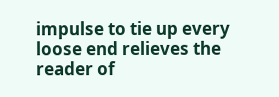impulse to tie up every loose end relieves the reader of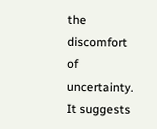the discomfort of uncertainty. It suggests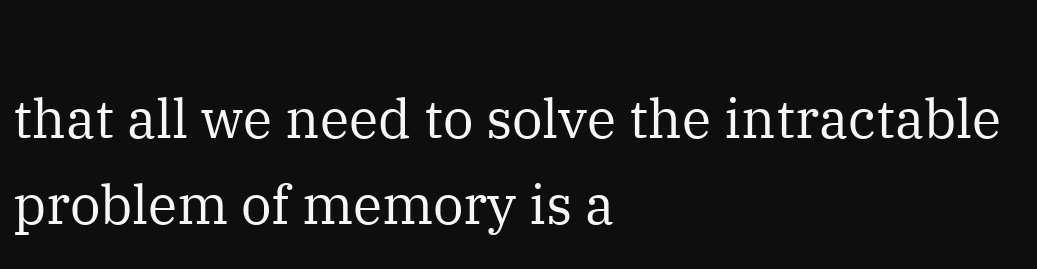that all we need to solve the intractable problem of memory is a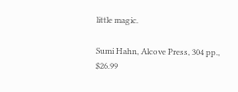little magic.

Sumi Hahn, Alcove Press, 304 pp., $26.99